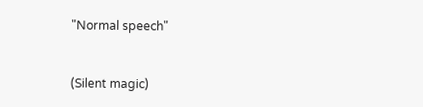"Normal speech"


(Silent magic)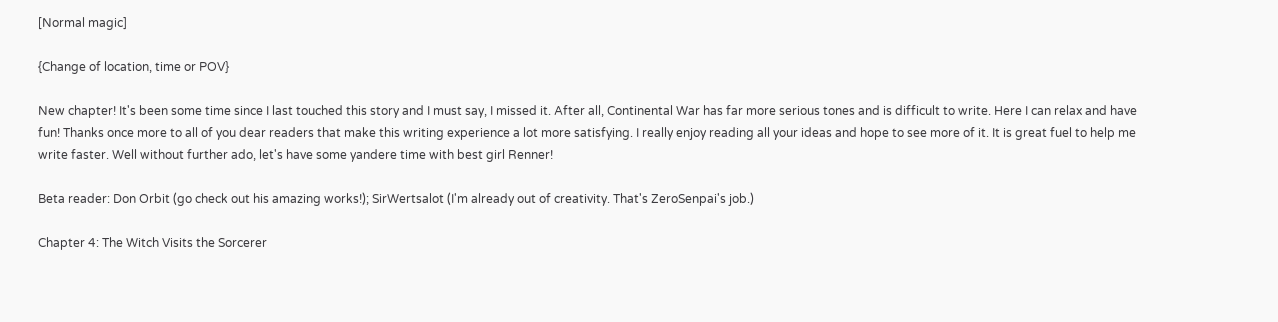[Normal magic]

{Change of location, time or POV}

New chapter! It's been some time since I last touched this story and I must say, I missed it. After all, Continental War has far more serious tones and is difficult to write. Here I can relax and have fun! Thanks once more to all of you dear readers that make this writing experience a lot more satisfying. I really enjoy reading all your ideas and hope to see more of it. It is great fuel to help me write faster. Well without further ado, let's have some yandere time with best girl Renner!

Beta reader: Don Orbit (go check out his amazing works!); SirWertsalot (I'm already out of creativity. That's ZeroSenpai's job.)

Chapter 4: The Witch Visits the Sorcerer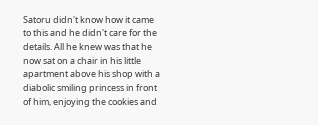Satoru didn't know how it came to this and he didn't care for the details. All he knew was that he now sat on a chair in his little apartment above his shop with a diabolic smiling princess in front of him, enjoying the cookies and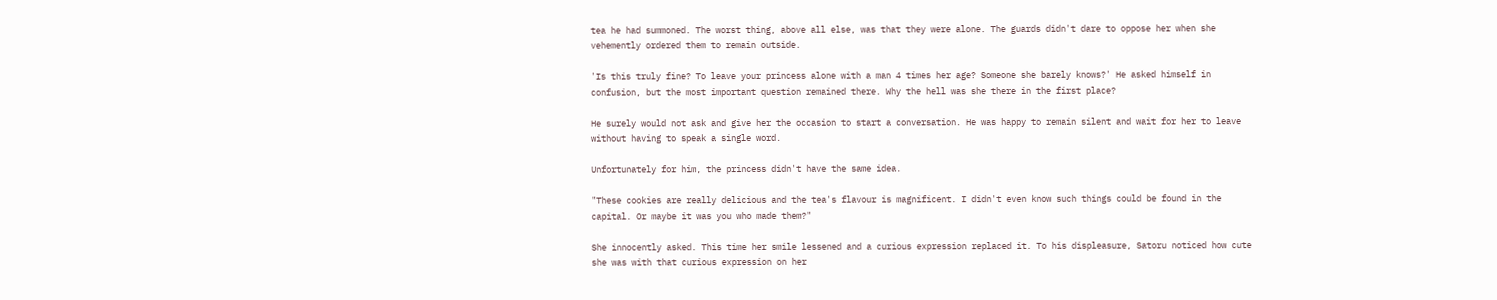tea he had summoned. The worst thing, above all else, was that they were alone. The guards didn't dare to oppose her when she vehemently ordered them to remain outside.

'Is this truly fine? To leave your princess alone with a man 4 times her age? Someone she barely knows?' He asked himself in confusion, but the most important question remained there. Why the hell was she there in the first place?

He surely would not ask and give her the occasion to start a conversation. He was happy to remain silent and wait for her to leave without having to speak a single word.

Unfortunately for him, the princess didn't have the same idea.

"These cookies are really delicious and the tea's flavour is magnificent. I didn't even know such things could be found in the capital. Or maybe it was you who made them?"

She innocently asked. This time her smile lessened and a curious expression replaced it. To his displeasure, Satoru noticed how cute she was with that curious expression on her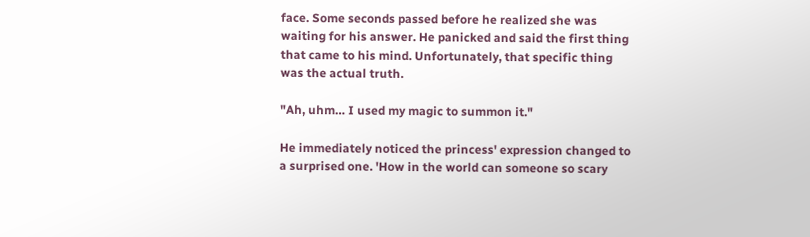face. Some seconds passed before he realized she was waiting for his answer. He panicked and said the first thing that came to his mind. Unfortunately, that specific thing was the actual truth.

"Ah, uhm… I used my magic to summon it."

He immediately noticed the princess' expression changed to a surprised one. 'How in the world can someone so scary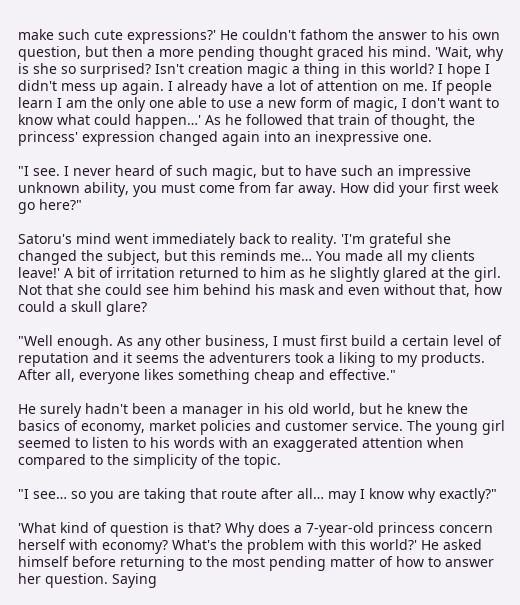make such cute expressions?' He couldn't fathom the answer to his own question, but then a more pending thought graced his mind. 'Wait, why is she so surprised? Isn't creation magic a thing in this world? I hope I didn't mess up again. I already have a lot of attention on me. If people learn I am the only one able to use a new form of magic, I don't want to know what could happen…' As he followed that train of thought, the princess' expression changed again into an inexpressive one.

"I see. I never heard of such magic, but to have such an impressive unknown ability, you must come from far away. How did your first week go here?"

Satoru's mind went immediately back to reality. 'I'm grateful she changed the subject, but this reminds me… You made all my clients leave!' A bit of irritation returned to him as he slightly glared at the girl. Not that she could see him behind his mask and even without that, how could a skull glare?

"Well enough. As any other business, I must first build a certain level of reputation and it seems the adventurers took a liking to my products. After all, everyone likes something cheap and effective."

He surely hadn't been a manager in his old world, but he knew the basics of economy, market policies and customer service. The young girl seemed to listen to his words with an exaggerated attention when compared to the simplicity of the topic.

"I see… so you are taking that route after all… may I know why exactly?"

'What kind of question is that? Why does a 7-year-old princess concern herself with economy? What's the problem with this world?' He asked himself before returning to the most pending matter of how to answer her question. Saying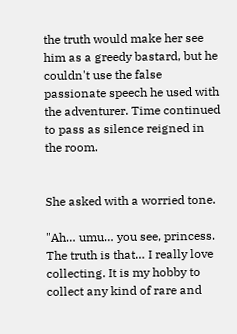the truth would make her see him as a greedy bastard, but he couldn't use the false passionate speech he used with the adventurer. Time continued to pass as silence reigned in the room.


She asked with a worried tone.

"Ah… umu… you see, princess. The truth is that… I really love collecting. It is my hobby to collect any kind of rare and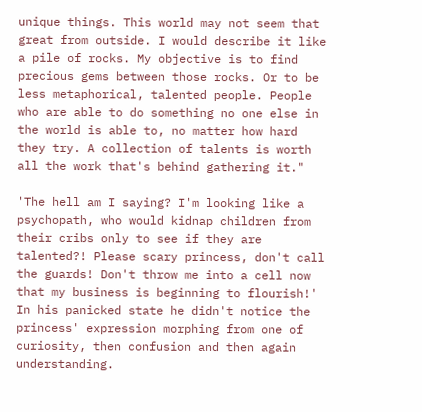unique things. This world may not seem that great from outside. I would describe it like a pile of rocks. My objective is to find precious gems between those rocks. Or to be less metaphorical, talented people. People who are able to do something no one else in the world is able to, no matter how hard they try. A collection of talents is worth all the work that's behind gathering it."

'The hell am I saying? I'm looking like a psychopath, who would kidnap children from their cribs only to see if they are talented?! Please scary princess, don't call the guards! Don't throw me into a cell now that my business is beginning to flourish!' In his panicked state he didn't notice the princess' expression morphing from one of curiosity, then confusion and then again understanding.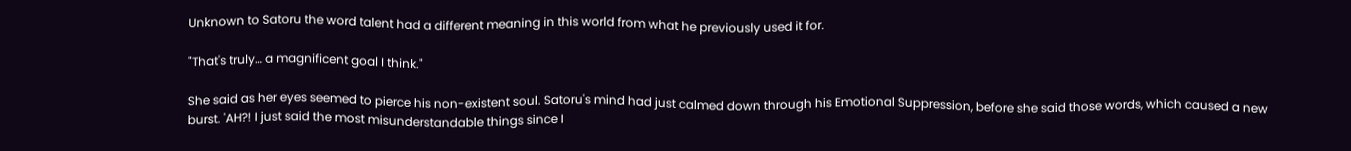Unknown to Satoru the word talent had a different meaning in this world from what he previously used it for.

"That's truly… a magnificent goal I think."

She said as her eyes seemed to pierce his non-existent soul. Satoru's mind had just calmed down through his Emotional Suppression, before she said those words, which caused a new burst. 'AH?! I just said the most misunderstandable things since I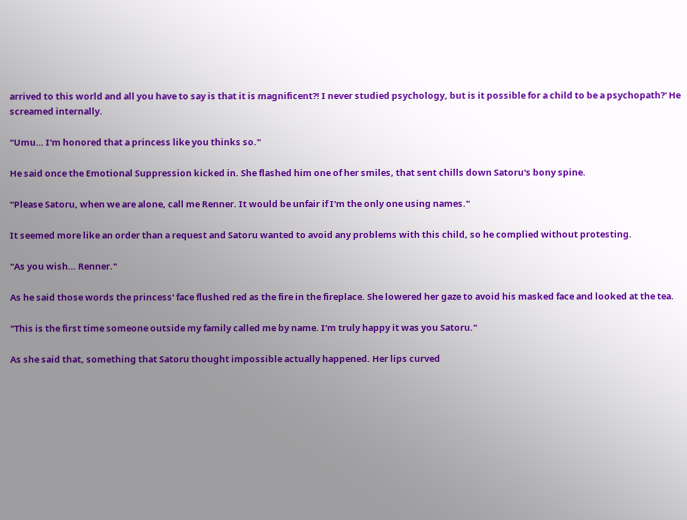arrived to this world and all you have to say is that it is magnificent?! I never studied psychology, but is it possible for a child to be a psychopath?' He screamed internally.

"Umu… I'm honored that a princess like you thinks so."

He said once the Emotional Suppression kicked in. She flashed him one of her smiles, that sent chills down Satoru's bony spine.

"Please Satoru, when we are alone, call me Renner. It would be unfair if I'm the only one using names."

It seemed more like an order than a request and Satoru wanted to avoid any problems with this child, so he complied without protesting.

"As you wish… Renner."

As he said those words the princess' face flushed red as the fire in the fireplace. She lowered her gaze to avoid his masked face and looked at the tea.

"This is the first time someone outside my family called me by name. I'm truly happy it was you Satoru."

As she said that, something that Satoru thought impossible actually happened. Her lips curved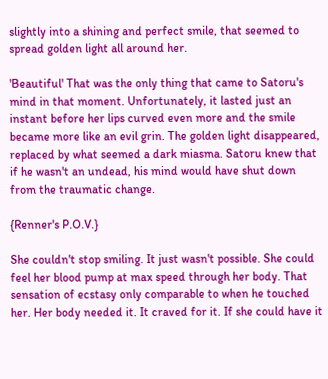slightly into a shining and perfect smile, that seemed to spread golden light all around her.

'Beautiful' That was the only thing that came to Satoru's mind in that moment. Unfortunately, it lasted just an instant before her lips curved even more and the smile became more like an evil grin. The golden light disappeared, replaced by what seemed a dark miasma. Satoru knew that if he wasn't an undead, his mind would have shut down from the traumatic change.

{Renner's P.O.V.}

She couldn't stop smiling. It just wasn't possible. She could feel her blood pump at max speed through her body. That sensation of ecstasy only comparable to when he touched her. Her body needed it. It craved for it. If she could have it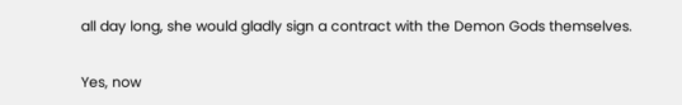all day long, she would gladly sign a contract with the Demon Gods themselves.

Yes, now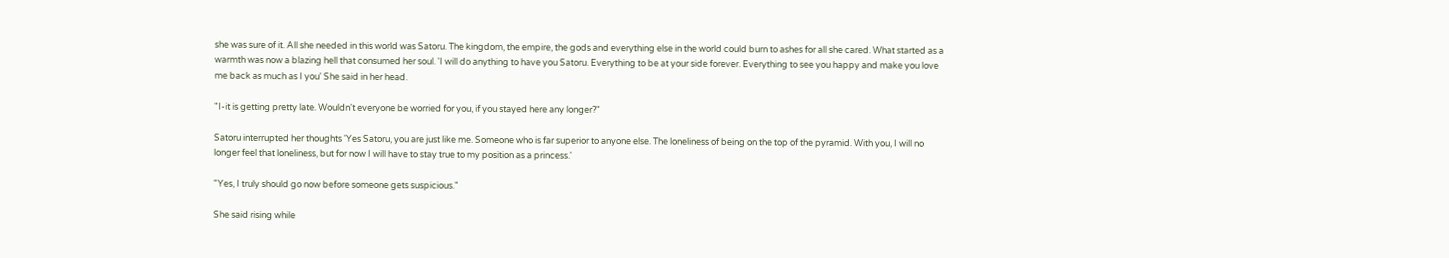she was sure of it. All she needed in this world was Satoru. The kingdom, the empire, the gods and everything else in the world could burn to ashes for all she cared. What started as a warmth was now a blazing hell that consumed her soul. 'I will do anything to have you Satoru. Everything to be at your side forever. Everything to see you happy and make you love me back as much as I you' She said in her head.

"I-it is getting pretty late. Wouldn't everyone be worried for you, if you stayed here any longer?"

Satoru interrupted her thoughts 'Yes Satoru, you are just like me. Someone who is far superior to anyone else. The loneliness of being on the top of the pyramid. With you, I will no longer feel that loneliness, but for now I will have to stay true to my position as a princess.'

"Yes, I truly should go now before someone gets suspicious."

She said rising while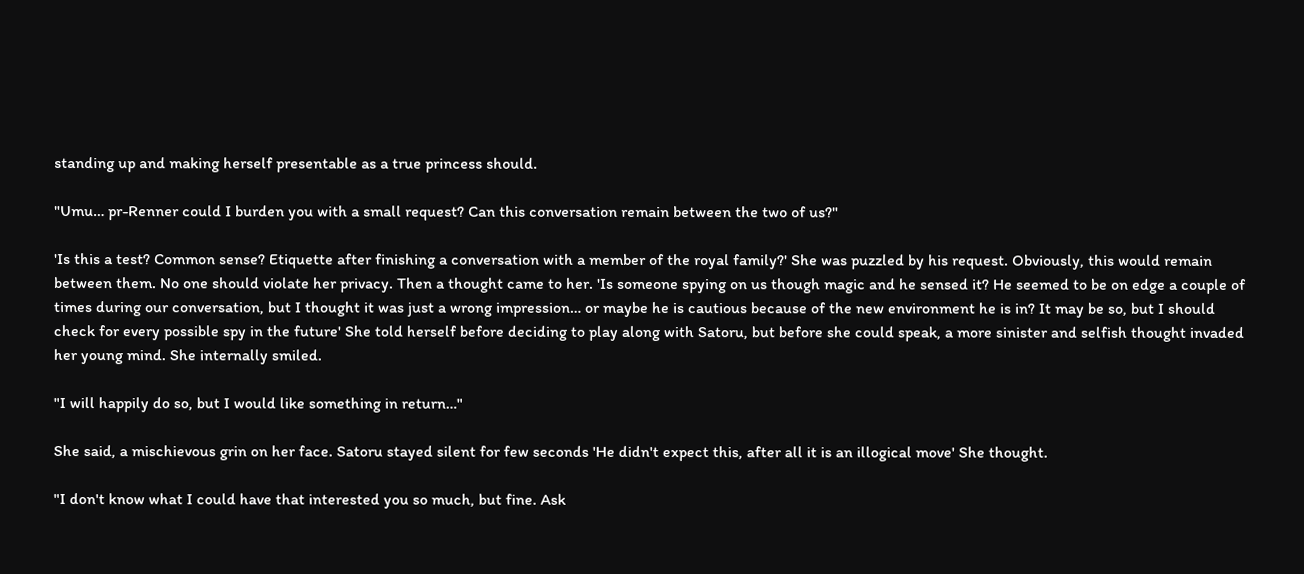standing up and making herself presentable as a true princess should.

"Umu… pr-Renner could I burden you with a small request? Can this conversation remain between the two of us?"

'Is this a test? Common sense? Etiquette after finishing a conversation with a member of the royal family?' She was puzzled by his request. Obviously, this would remain between them. No one should violate her privacy. Then a thought came to her. 'Is someone spying on us though magic and he sensed it? He seemed to be on edge a couple of times during our conversation, but I thought it was just a wrong impression… or maybe he is cautious because of the new environment he is in? It may be so, but I should check for every possible spy in the future' She told herself before deciding to play along with Satoru, but before she could speak, a more sinister and selfish thought invaded her young mind. She internally smiled.

"I will happily do so, but I would like something in return…"

She said, a mischievous grin on her face. Satoru stayed silent for few seconds 'He didn't expect this, after all it is an illogical move' She thought.

"I don't know what I could have that interested you so much, but fine. Ask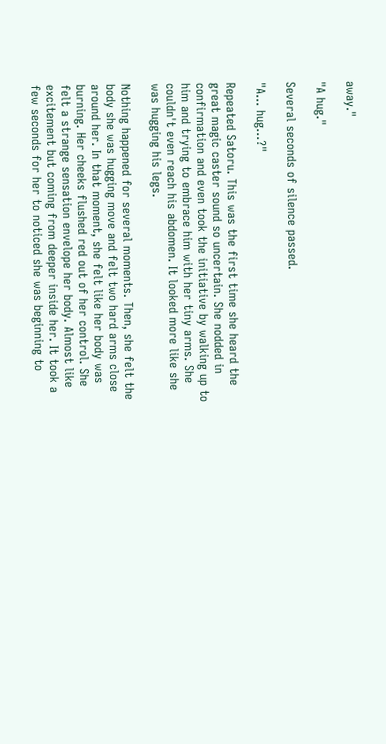away."

"A hug."

Several seconds of silence passed.

"A… hug…?"

Repeated Satoru. This was the first time she heard the great magic caster sound so uncertain. She nodded in confirmation and even took the initiative by walking up to him and trying to embrace him with her tiny arms. She couldn't even reach his abdomen. It looked more like she was hugging his legs.

Nothing happened for several moments. Then, she felt the body she was hugging move and felt two hard arms close around her. In that moment, she felt like her body was burning. Her cheeks flushed red out of her control. She felt a strange sensation envelope her body. Almost like excitement but coming from deeper inside her. It took a few seconds for her to noticed she was beginning to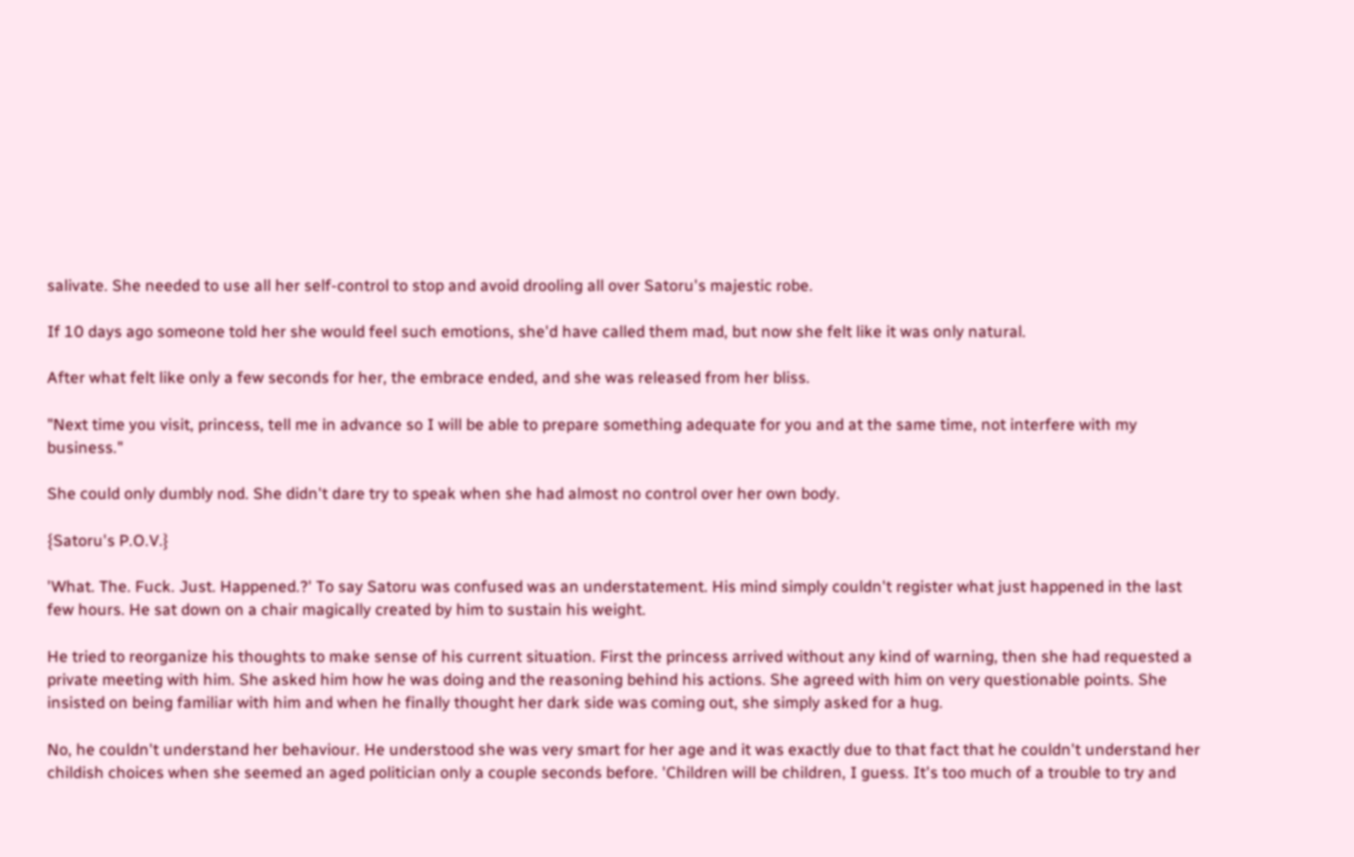salivate. She needed to use all her self-control to stop and avoid drooling all over Satoru's majestic robe.

If 10 days ago someone told her she would feel such emotions, she'd have called them mad, but now she felt like it was only natural.

After what felt like only a few seconds for her, the embrace ended, and she was released from her bliss.

"Next time you visit, princess, tell me in advance so I will be able to prepare something adequate for you and at the same time, not interfere with my business."

She could only dumbly nod. She didn't dare try to speak when she had almost no control over her own body.

{Satoru's P.O.V.}

'What. The. Fuck. Just. Happened.?' To say Satoru was confused was an understatement. His mind simply couldn't register what just happened in the last few hours. He sat down on a chair magically created by him to sustain his weight.

He tried to reorganize his thoughts to make sense of his current situation. First the princess arrived without any kind of warning, then she had requested a private meeting with him. She asked him how he was doing and the reasoning behind his actions. She agreed with him on very questionable points. She insisted on being familiar with him and when he finally thought her dark side was coming out, she simply asked for a hug.

No, he couldn't understand her behaviour. He understood she was very smart for her age and it was exactly due to that fact that he couldn't understand her childish choices when she seemed an aged politician only a couple seconds before. 'Children will be children, I guess. It's too much of a trouble to try and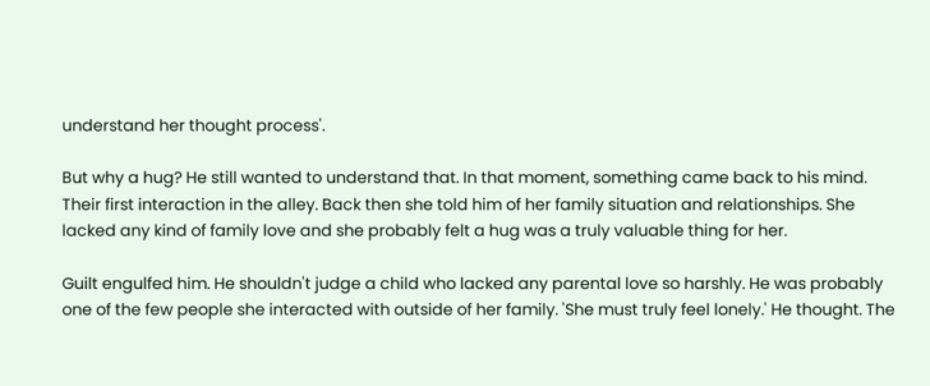understand her thought process'.

But why a hug? He still wanted to understand that. In that moment, something came back to his mind. Their first interaction in the alley. Back then she told him of her family situation and relationships. She lacked any kind of family love and she probably felt a hug was a truly valuable thing for her.

Guilt engulfed him. He shouldn't judge a child who lacked any parental love so harshly. He was probably one of the few people she interacted with outside of her family. 'She must truly feel lonely.' He thought. The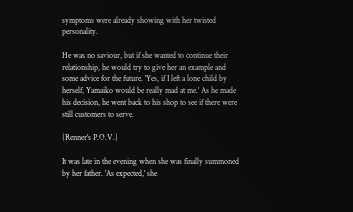symptoms were already showing with her twisted personality.

He was no saviour, but if she wanted to continue their relationship, he would try to give her an example and some advice for the future. 'Yes, if I left a lone child by herself, Yamaiko would be really mad at me.' As he made his decision, he went back to his shop to see if there were still customers to serve.

{Renner's P.O.V.}

It was late in the evening when she was finally summoned by her father. 'As expected,' she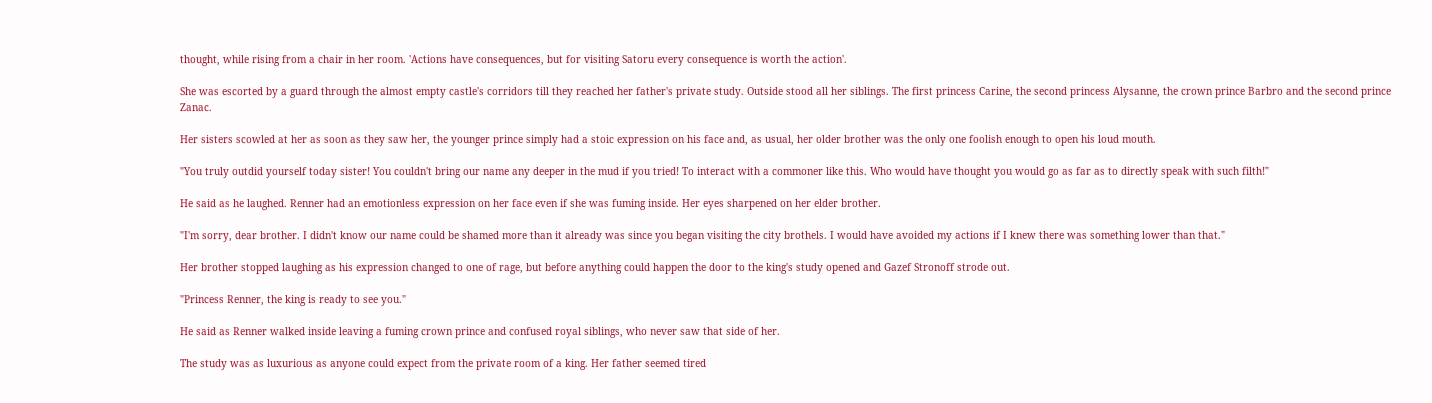thought, while rising from a chair in her room. 'Actions have consequences, but for visiting Satoru every consequence is worth the action'.

She was escorted by a guard through the almost empty castle's corridors till they reached her father's private study. Outside stood all her siblings. The first princess Carine, the second princess Alysanne, the crown prince Barbro and the second prince Zanac.

Her sisters scowled at her as soon as they saw her, the younger prince simply had a stoic expression on his face and, as usual, her older brother was the only one foolish enough to open his loud mouth.

"You truly outdid yourself today sister! You couldn't bring our name any deeper in the mud if you tried! To interact with a commoner like this. Who would have thought you would go as far as to directly speak with such filth!"

He said as he laughed. Renner had an emotionless expression on her face even if she was fuming inside. Her eyes sharpened on her elder brother.

"I'm sorry, dear brother. I didn't know our name could be shamed more than it already was since you began visiting the city brothels. I would have avoided my actions if I knew there was something lower than that."

Her brother stopped laughing as his expression changed to one of rage, but before anything could happen the door to the king's study opened and Gazef Stronoff strode out.

"Princess Renner, the king is ready to see you."

He said as Renner walked inside leaving a fuming crown prince and confused royal siblings, who never saw that side of her.

The study was as luxurious as anyone could expect from the private room of a king. Her father seemed tired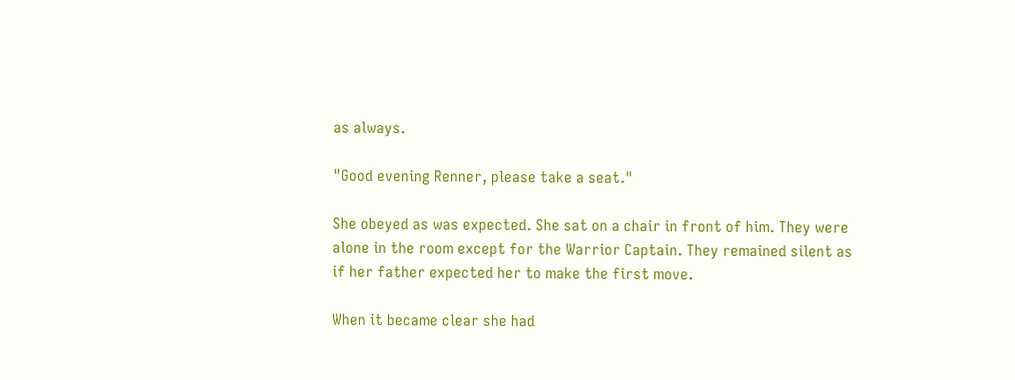as always.

"Good evening Renner, please take a seat."

She obeyed as was expected. She sat on a chair in front of him. They were alone in the room except for the Warrior Captain. They remained silent as if her father expected her to make the first move.

When it became clear she had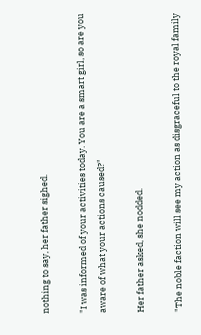nothing to say, her father sighed.

"I was informed of your activities today. You are a smart girl, so are you aware of what your actions caused?"

Her father asked, she nodded.

"The noble faction will see my action as disgraceful to the royal family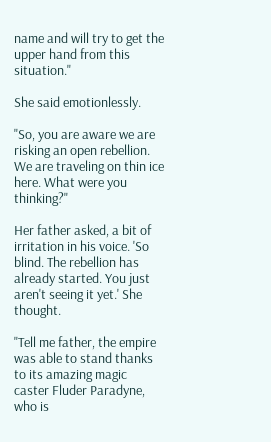name and will try to get the upper hand from this situation."

She said emotionlessly.

"So, you are aware we are risking an open rebellion. We are traveling on thin ice here. What were you thinking?"

Her father asked, a bit of irritation in his voice. 'So blind. The rebellion has already started. You just aren't seeing it yet.' She thought.

"Tell me father, the empire was able to stand thanks to its amazing magic caster Fluder Paradyne, who is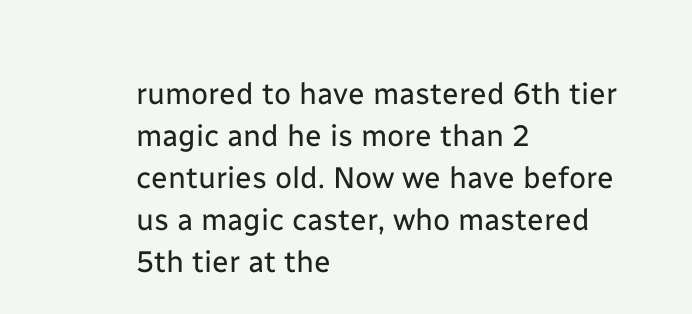rumored to have mastered 6th tier magic and he is more than 2 centuries old. Now we have before us a magic caster, who mastered 5th tier at the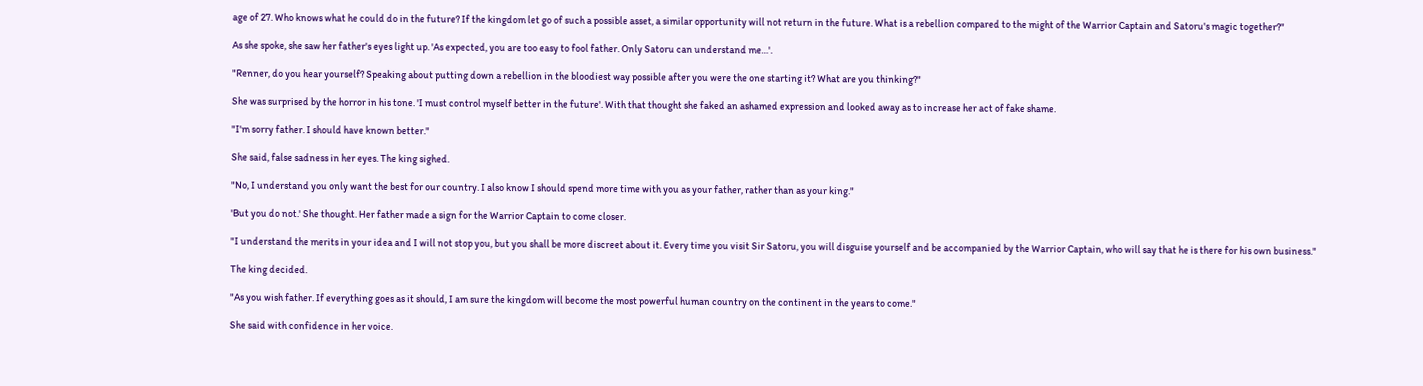age of 27. Who knows what he could do in the future? If the kingdom let go of such a possible asset, a similar opportunity will not return in the future. What is a rebellion compared to the might of the Warrior Captain and Satoru's magic together?"

As she spoke, she saw her father's eyes light up. 'As expected, you are too easy to fool father. Only Satoru can understand me…'.

"Renner, do you hear yourself? Speaking about putting down a rebellion in the bloodiest way possible after you were the one starting it? What are you thinking?"

She was surprised by the horror in his tone. 'I must control myself better in the future'. With that thought she faked an ashamed expression and looked away as to increase her act of fake shame.

"I'm sorry father. I should have known better."

She said, false sadness in her eyes. The king sighed.

"No, I understand you only want the best for our country. I also know I should spend more time with you as your father, rather than as your king."

'But you do not.' She thought. Her father made a sign for the Warrior Captain to come closer.

"I understand the merits in your idea and I will not stop you, but you shall be more discreet about it. Every time you visit Sir Satoru, you will disguise yourself and be accompanied by the Warrior Captain, who will say that he is there for his own business."

The king decided.

"As you wish father. If everything goes as it should, I am sure the kingdom will become the most powerful human country on the continent in the years to come."

She said with confidence in her voice.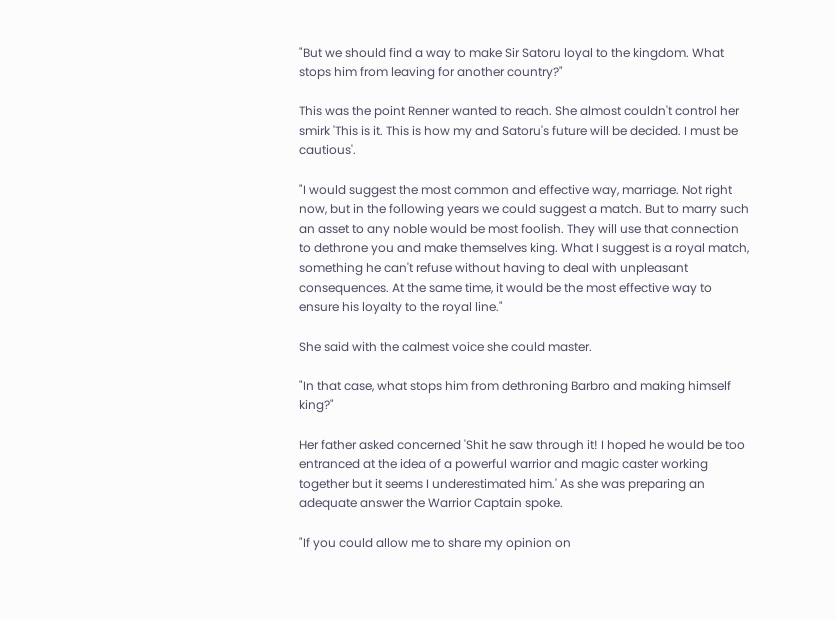"But we should find a way to make Sir Satoru loyal to the kingdom. What stops him from leaving for another country?"

This was the point Renner wanted to reach. She almost couldn't control her smirk 'This is it. This is how my and Satoru's future will be decided. I must be cautious'.

"I would suggest the most common and effective way, marriage. Not right now, but in the following years we could suggest a match. But to marry such an asset to any noble would be most foolish. They will use that connection to dethrone you and make themselves king. What I suggest is a royal match, something he can't refuse without having to deal with unpleasant consequences. At the same time, it would be the most effective way to ensure his loyalty to the royal line."

She said with the calmest voice she could master.

"In that case, what stops him from dethroning Barbro and making himself king?"

Her father asked concerned 'Shit he saw through it! I hoped he would be too entranced at the idea of a powerful warrior and magic caster working together but it seems I underestimated him.' As she was preparing an adequate answer the Warrior Captain spoke.

"If you could allow me to share my opinion on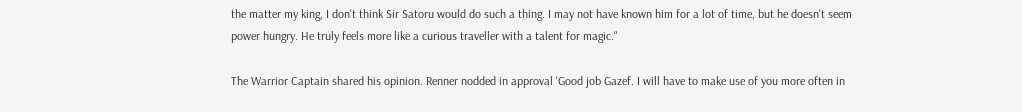the matter my king, I don't think Sir Satoru would do such a thing. I may not have known him for a lot of time, but he doesn't seem power hungry. He truly feels more like a curious traveller with a talent for magic."

The Warrior Captain shared his opinion. Renner nodded in approval 'Good job Gazef. I will have to make use of you more often in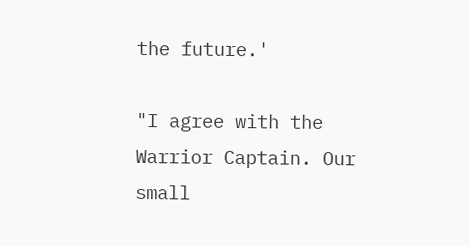the future.'

"I agree with the Warrior Captain. Our small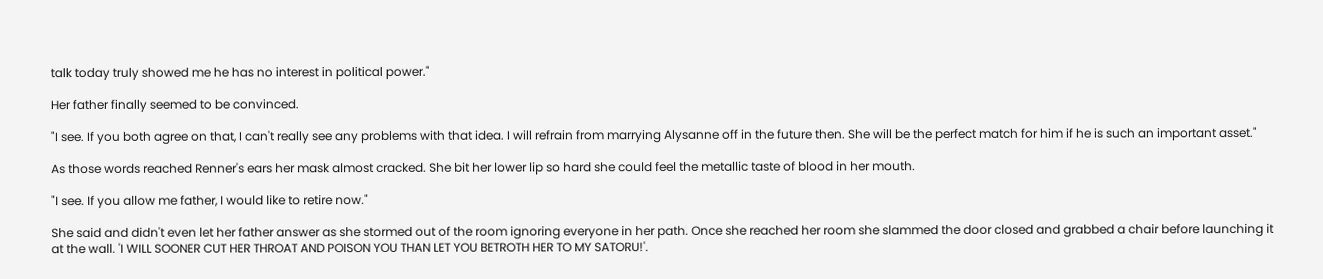talk today truly showed me he has no interest in political power."

Her father finally seemed to be convinced.

"I see. If you both agree on that, I can't really see any problems with that idea. I will refrain from marrying Alysanne off in the future then. She will be the perfect match for him if he is such an important asset."

As those words reached Renner's ears her mask almost cracked. She bit her lower lip so hard she could feel the metallic taste of blood in her mouth.

"I see. If you allow me father, I would like to retire now."

She said and didn't even let her father answer as she stormed out of the room ignoring everyone in her path. Once she reached her room she slammed the door closed and grabbed a chair before launching it at the wall. 'I WILL SOONER CUT HER THROAT AND POISON YOU THAN LET YOU BETROTH HER TO MY SATORU!'.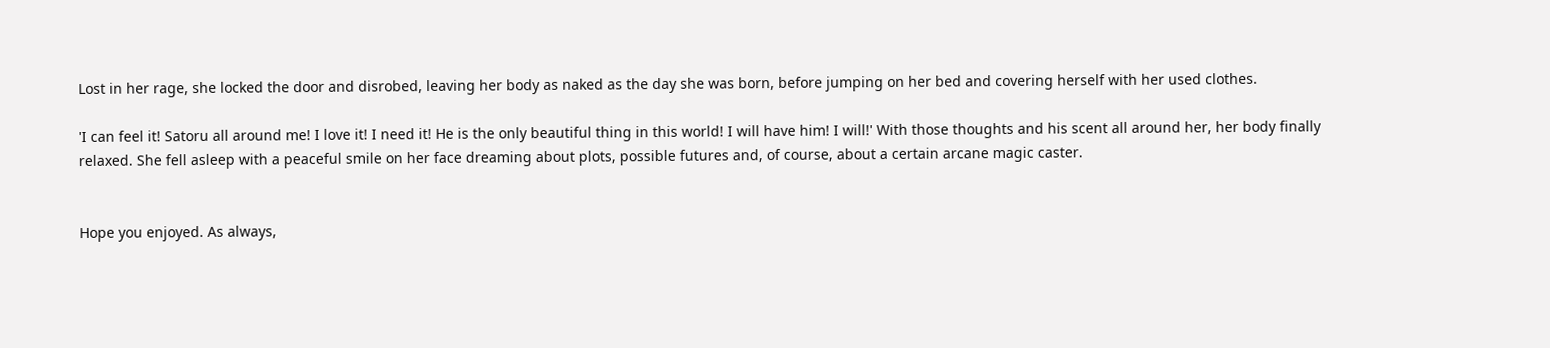Lost in her rage, she locked the door and disrobed, leaving her body as naked as the day she was born, before jumping on her bed and covering herself with her used clothes.

'I can feel it! Satoru all around me! I love it! I need it! He is the only beautiful thing in this world! I will have him! I will!' With those thoughts and his scent all around her, her body finally relaxed. She fell asleep with a peaceful smile on her face dreaming about plots, possible futures and, of course, about a certain arcane magic caster.


Hope you enjoyed. As always,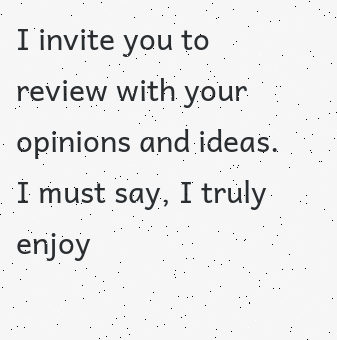I invite you to review with your opinions and ideas. I must say, I truly enjoy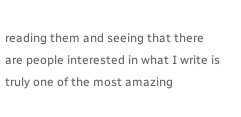reading them and seeing that there are people interested in what I write is truly one of the most amazing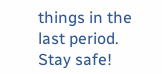things in the last period. Stay safe!